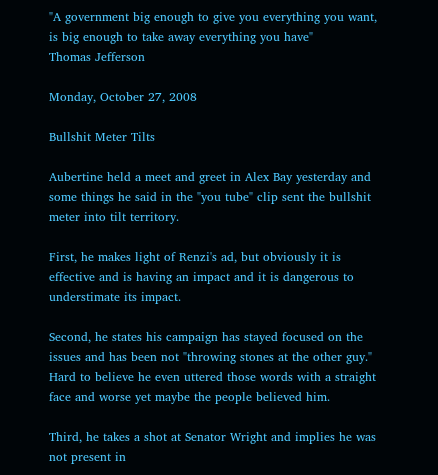"A government big enough to give you everything you want, is big enough to take away everything you have"
Thomas Jefferson

Monday, October 27, 2008

Bullshit Meter Tilts

Aubertine held a meet and greet in Alex Bay yesterday and some things he said in the "you tube" clip sent the bullshit meter into tilt territory.

First, he makes light of Renzi's ad, but obviously it is effective and is having an impact and it is dangerous to understimate its impact.

Second, he states his campaign has stayed focused on the issues and has been not "throwing stones at the other guy." Hard to believe he even uttered those words with a straight face and worse yet maybe the people believed him.

Third, he takes a shot at Senator Wright and implies he was not present in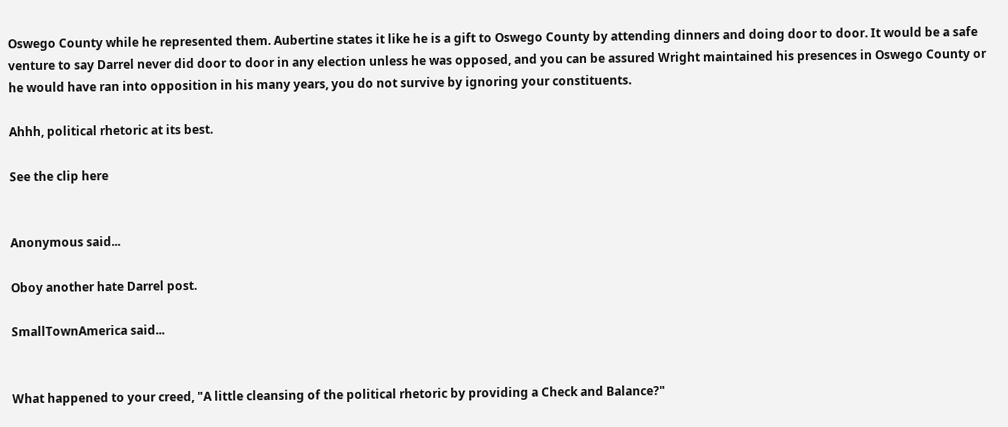Oswego County while he represented them. Aubertine states it like he is a gift to Oswego County by attending dinners and doing door to door. It would be a safe venture to say Darrel never did door to door in any election unless he was opposed, and you can be assured Wright maintained his presences in Oswego County or he would have ran into opposition in his many years, you do not survive by ignoring your constituents.

Ahhh, political rhetoric at its best.

See the clip here


Anonymous said...

Oboy another hate Darrel post.

SmallTownAmerica said...


What happened to your creed, "A little cleansing of the political rhetoric by providing a Check and Balance?"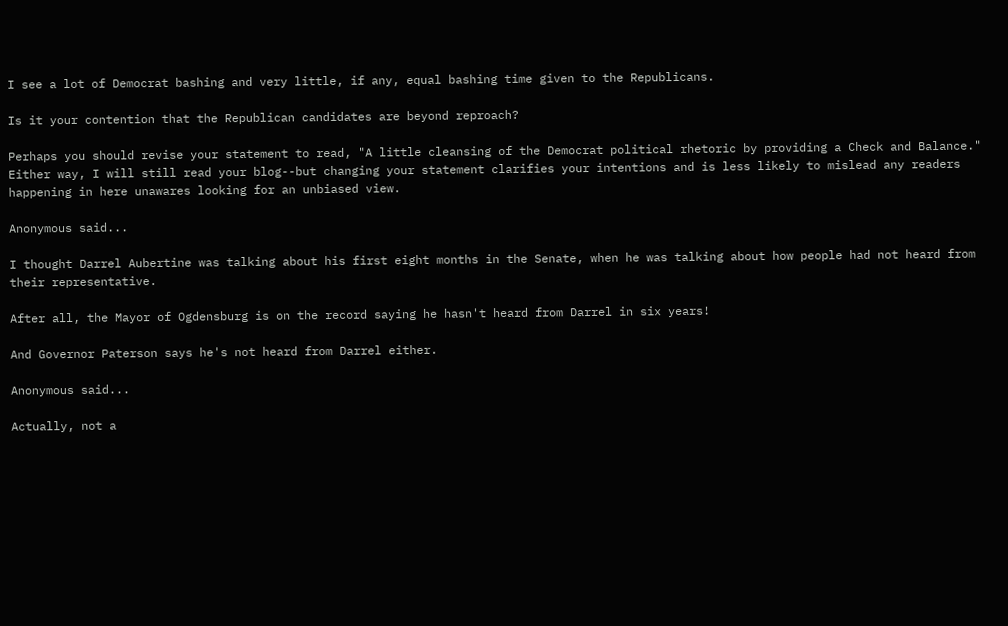I see a lot of Democrat bashing and very little, if any, equal bashing time given to the Republicans.

Is it your contention that the Republican candidates are beyond reproach?

Perhaps you should revise your statement to read, "A little cleansing of the Democrat political rhetoric by providing a Check and Balance." Either way, I will still read your blog--but changing your statement clarifies your intentions and is less likely to mislead any readers happening in here unawares looking for an unbiased view.

Anonymous said...

I thought Darrel Aubertine was talking about his first eight months in the Senate, when he was talking about how people had not heard from their representative.

After all, the Mayor of Ogdensburg is on the record saying he hasn't heard from Darrel in six years!

And Governor Paterson says he's not heard from Darrel either.

Anonymous said...

Actually, not a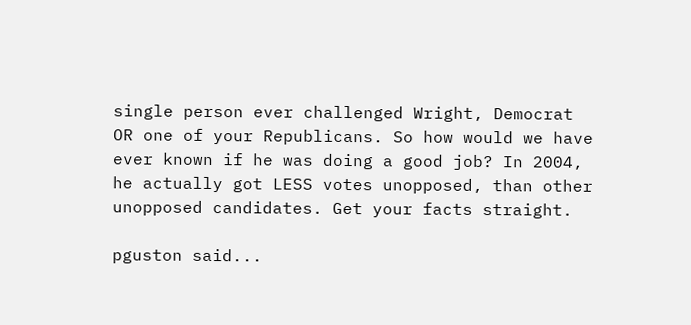single person ever challenged Wright, Democrat OR one of your Republicans. So how would we have ever known if he was doing a good job? In 2004, he actually got LESS votes unopposed, than other unopposed candidates. Get your facts straight.

pguston said...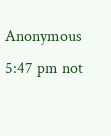Anonymous 5:47 pm not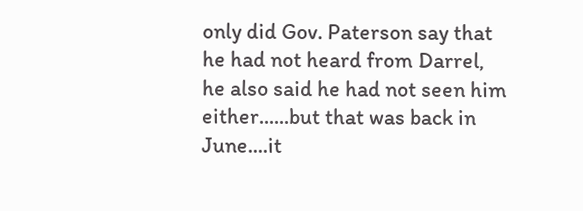only did Gov. Paterson say that he had not heard from Darrel, he also said he had not seen him either......but that was back in June....it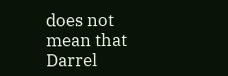does not mean that Darrel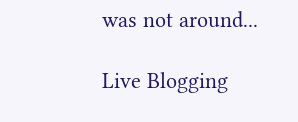was not around...

Live Blogging